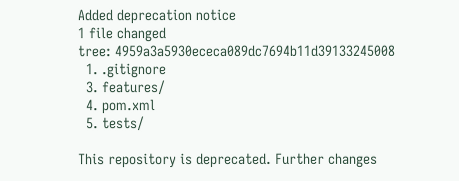Added deprecation notice
1 file changed
tree: 4959a3a5930ececa089dc7694b11d39133245008
  1. .gitignore
  3. features/
  4. pom.xml
  5. tests/

This repository is deprecated. Further changes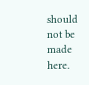should not be made here.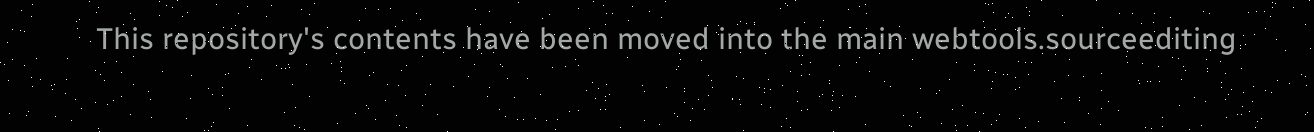This repository's contents have been moved into the main webtools.sourceediting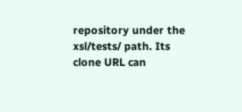repository under the xsl/tests/ path. Its clone URL can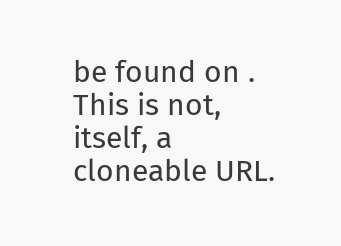be found on . This is not, itself, a cloneable URL.